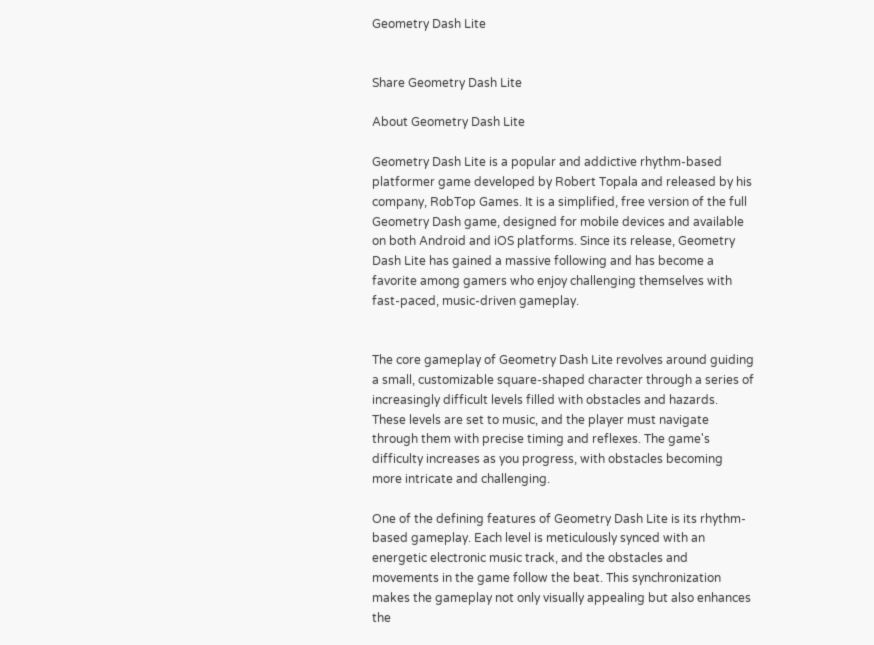Geometry Dash Lite


Share Geometry Dash Lite

About Geometry Dash Lite

Geometry Dash Lite is a popular and addictive rhythm-based platformer game developed by Robert Topala and released by his company, RobTop Games. It is a simplified, free version of the full Geometry Dash game, designed for mobile devices and available on both Android and iOS platforms. Since its release, Geometry Dash Lite has gained a massive following and has become a favorite among gamers who enjoy challenging themselves with fast-paced, music-driven gameplay.


The core gameplay of Geometry Dash Lite revolves around guiding a small, customizable square-shaped character through a series of increasingly difficult levels filled with obstacles and hazards. These levels are set to music, and the player must navigate through them with precise timing and reflexes. The game's difficulty increases as you progress, with obstacles becoming more intricate and challenging.

One of the defining features of Geometry Dash Lite is its rhythm-based gameplay. Each level is meticulously synced with an energetic electronic music track, and the obstacles and movements in the game follow the beat. This synchronization makes the gameplay not only visually appealing but also enhances the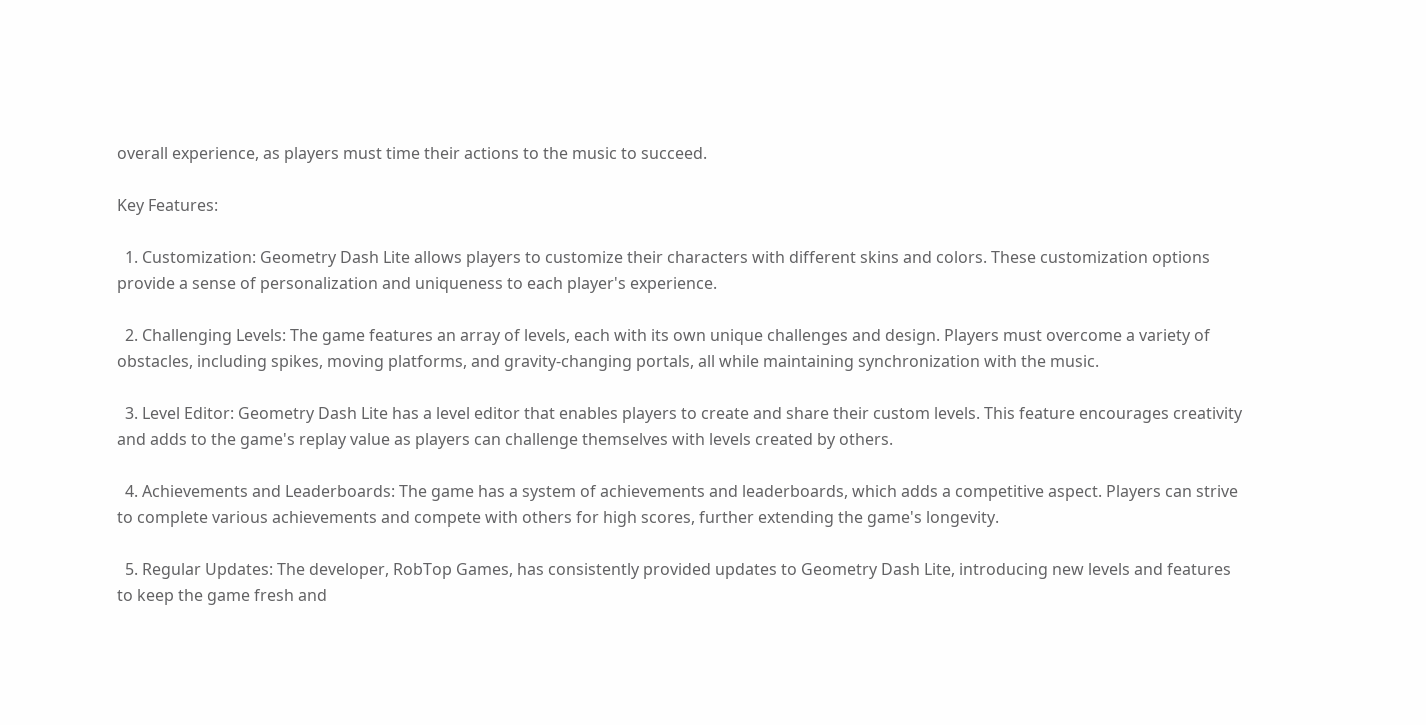overall experience, as players must time their actions to the music to succeed.

Key Features:

  1. Customization: Geometry Dash Lite allows players to customize their characters with different skins and colors. These customization options provide a sense of personalization and uniqueness to each player's experience.

  2. Challenging Levels: The game features an array of levels, each with its own unique challenges and design. Players must overcome a variety of obstacles, including spikes, moving platforms, and gravity-changing portals, all while maintaining synchronization with the music.

  3. Level Editor: Geometry Dash Lite has a level editor that enables players to create and share their custom levels. This feature encourages creativity and adds to the game's replay value as players can challenge themselves with levels created by others.

  4. Achievements and Leaderboards: The game has a system of achievements and leaderboards, which adds a competitive aspect. Players can strive to complete various achievements and compete with others for high scores, further extending the game's longevity.

  5. Regular Updates: The developer, RobTop Games, has consistently provided updates to Geometry Dash Lite, introducing new levels and features to keep the game fresh and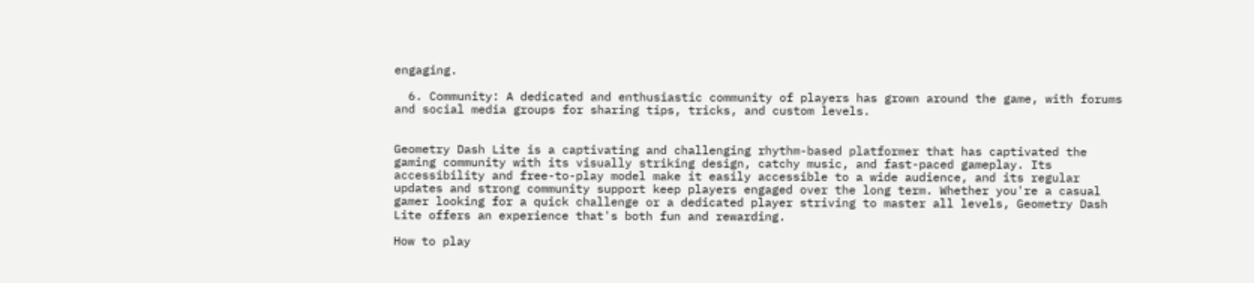engaging.

  6. Community: A dedicated and enthusiastic community of players has grown around the game, with forums and social media groups for sharing tips, tricks, and custom levels.


Geometry Dash Lite is a captivating and challenging rhythm-based platformer that has captivated the gaming community with its visually striking design, catchy music, and fast-paced gameplay. Its accessibility and free-to-play model make it easily accessible to a wide audience, and its regular updates and strong community support keep players engaged over the long term. Whether you're a casual gamer looking for a quick challenge or a dedicated player striving to master all levels, Geometry Dash Lite offers an experience that's both fun and rewarding.

How to play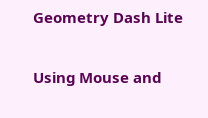Geometry Dash Lite

Using Mouse and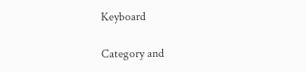Keyboard

Category and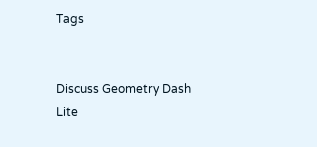Tags


Discuss Geometry Dash Lite